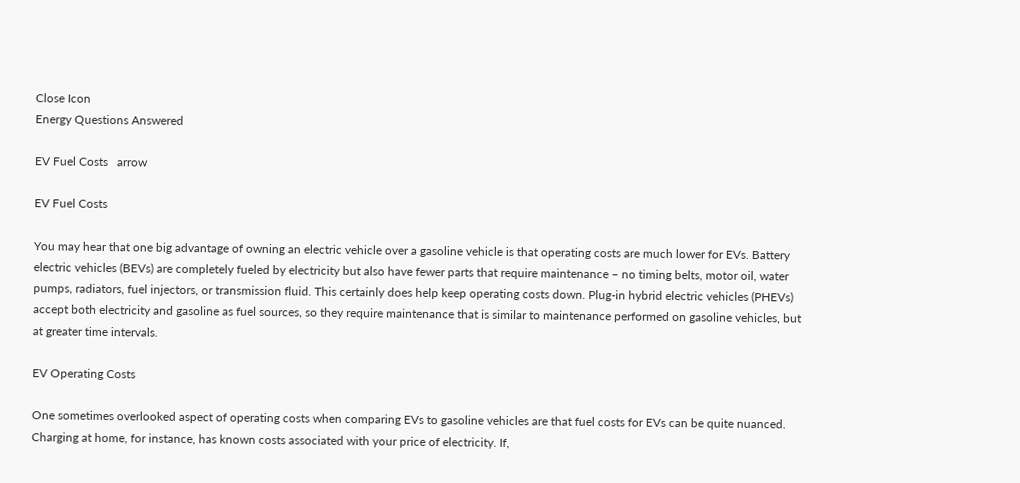Close Icon
Energy Questions Answered

EV Fuel Costs   arrow

EV Fuel Costs

You may hear that one big advantage of owning an electric vehicle over a gasoline vehicle is that operating costs are much lower for EVs. Battery electric vehicles (BEVs) are completely fueled by electricity but also have fewer parts that require maintenance – no timing belts, motor oil, water pumps, radiators, fuel injectors, or transmission fluid. This certainly does help keep operating costs down. Plug-in hybrid electric vehicles (PHEVs) accept both electricity and gasoline as fuel sources, so they require maintenance that is similar to maintenance performed on gasoline vehicles, but at greater time intervals.

EV Operating Costs

One sometimes overlooked aspect of operating costs when comparing EVs to gasoline vehicles are that fuel costs for EVs can be quite nuanced. Charging at home, for instance, has known costs associated with your price of electricity. If,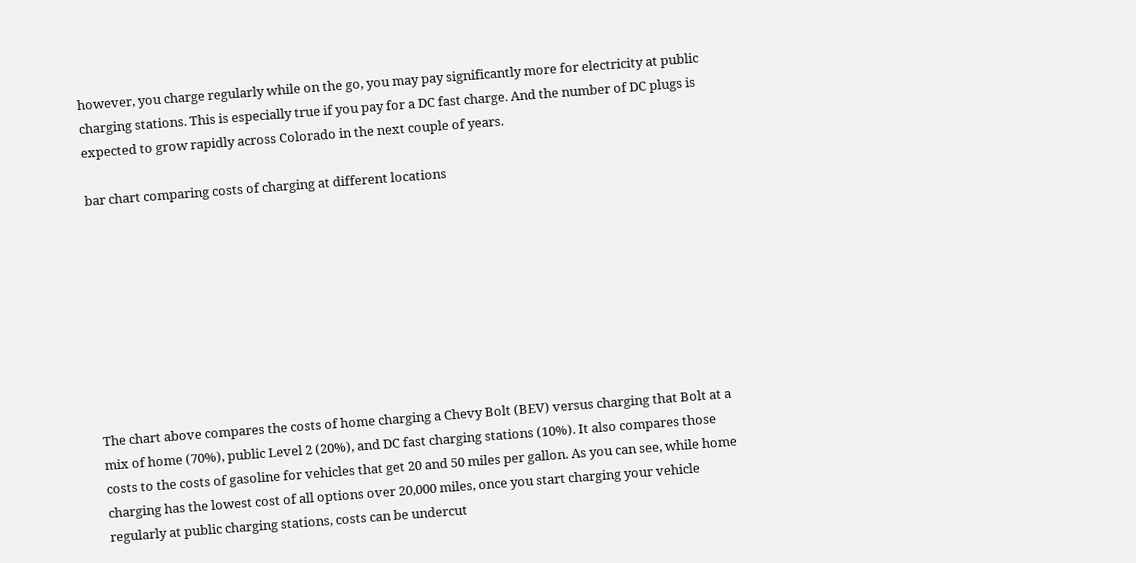however, you charge regularly while on the go, you may pay significantly more for electricity at public charging stations. This is especially true if you pay for a DC fast charge. And the number of DC plugs is expected to grow rapidly across Colorado in the next couple of years.

bar chart comparing costs of charging at different locations









The chart above compares the costs of home charging a Chevy Bolt (BEV) versus charging that Bolt at a mix of home (70%), public Level 2 (20%), and DC fast charging stations (10%). It also compares those costs to the costs of gasoline for vehicles that get 20 and 50 miles per gallon. As you can see, while home charging has the lowest cost of all options over 20,000 miles, once you start charging your vehicle regularly at public charging stations, costs can be undercut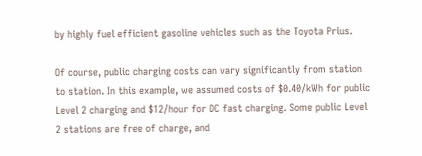by highly fuel efficient gasoline vehicles such as the Toyota Prius.

Of course, public charging costs can vary significantly from station to station. In this example, we assumed costs of $0.40/kWh for public Level 2 charging and $12/hour for DC fast charging. Some public Level 2 stations are free of charge, and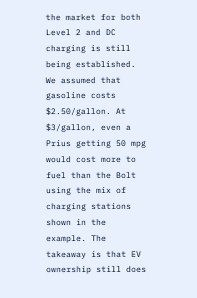the market for both Level 2 and DC charging is still being established. We assumed that gasoline costs $2.50/gallon. At $3/gallon, even a Prius getting 50 mpg would cost more to fuel than the Bolt using the mix of charging stations shown in the example. The takeaway is that EV ownership still does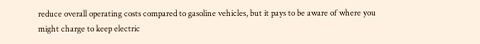reduce overall operating costs compared to gasoline vehicles, but it pays to be aware of where you might charge to keep electric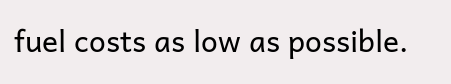fuel costs as low as possible.